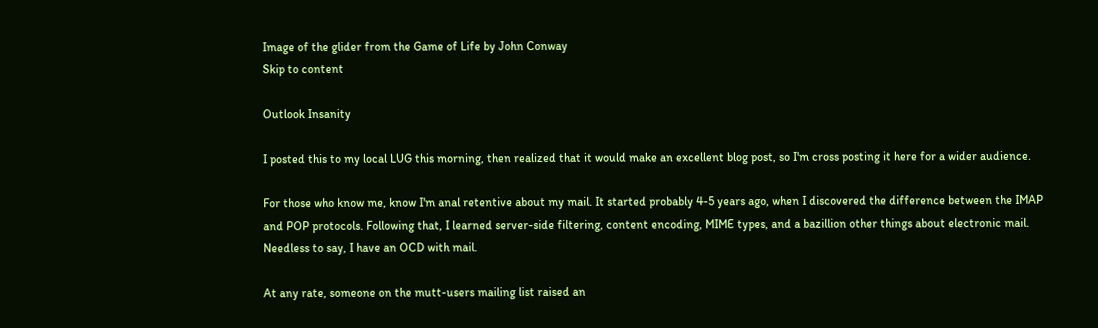Image of the glider from the Game of Life by John Conway
Skip to content

Outlook Insanity

I posted this to my local LUG this morning, then realized that it would make an excellent blog post, so I'm cross posting it here for a wider audience.

For those who know me, know I'm anal retentive about my mail. It started probably 4-5 years ago, when I discovered the difference between the IMAP and POP protocols. Following that, I learned server-side filtering, content encoding, MIME types, and a bazillion other things about electronic mail. Needless to say, I have an OCD with mail.

At any rate, someone on the mutt-users mailing list raised an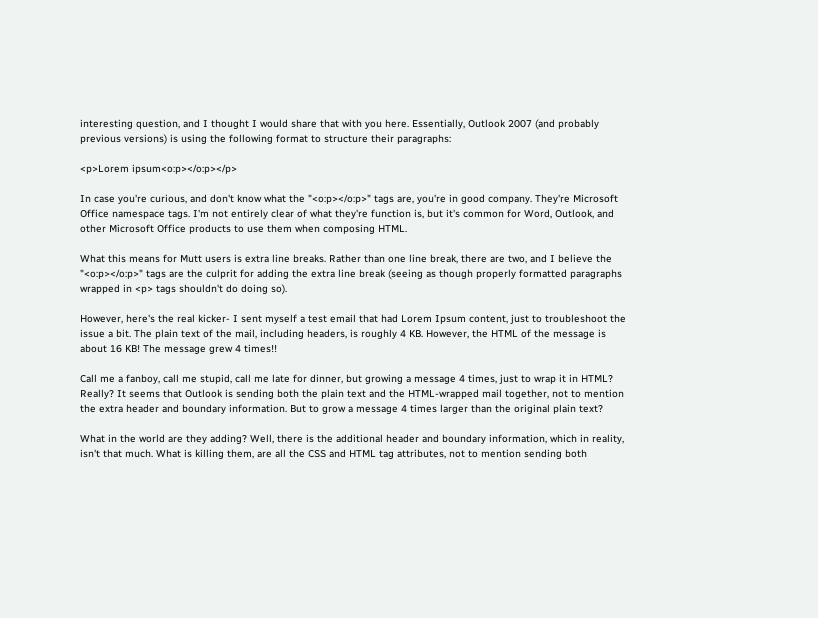interesting question, and I thought I would share that with you here. Essentially, Outlook 2007 (and probably previous versions) is using the following format to structure their paragraphs:

<p>Lorem ipsum<o:p></o:p></p>

In case you're curious, and don't know what the "<o:p></o:p>" tags are, you're in good company. They're Microsoft Office namespace tags. I'm not entirely clear of what they're function is, but it's common for Word, Outlook, and other Microsoft Office products to use them when composing HTML.

What this means for Mutt users is extra line breaks. Rather than one line break, there are two, and I believe the "<o:p></o:p>" tags are the culprit for adding the extra line break (seeing as though properly formatted paragraphs wrapped in <p> tags shouldn't do doing so).

However, here's the real kicker- I sent myself a test email that had Lorem Ipsum content, just to troubleshoot the issue a bit. The plain text of the mail, including headers, is roughly 4 KB. However, the HTML of the message is about 16 KB! The message grew 4 times!!

Call me a fanboy, call me stupid, call me late for dinner, but growing a message 4 times, just to wrap it in HTML? Really? It seems that Outlook is sending both the plain text and the HTML-wrapped mail together, not to mention the extra header and boundary information. But to grow a message 4 times larger than the original plain text?

What in the world are they adding? Well, there is the additional header and boundary information, which in reality, isn't that much. What is killing them, are all the CSS and HTML tag attributes, not to mention sending both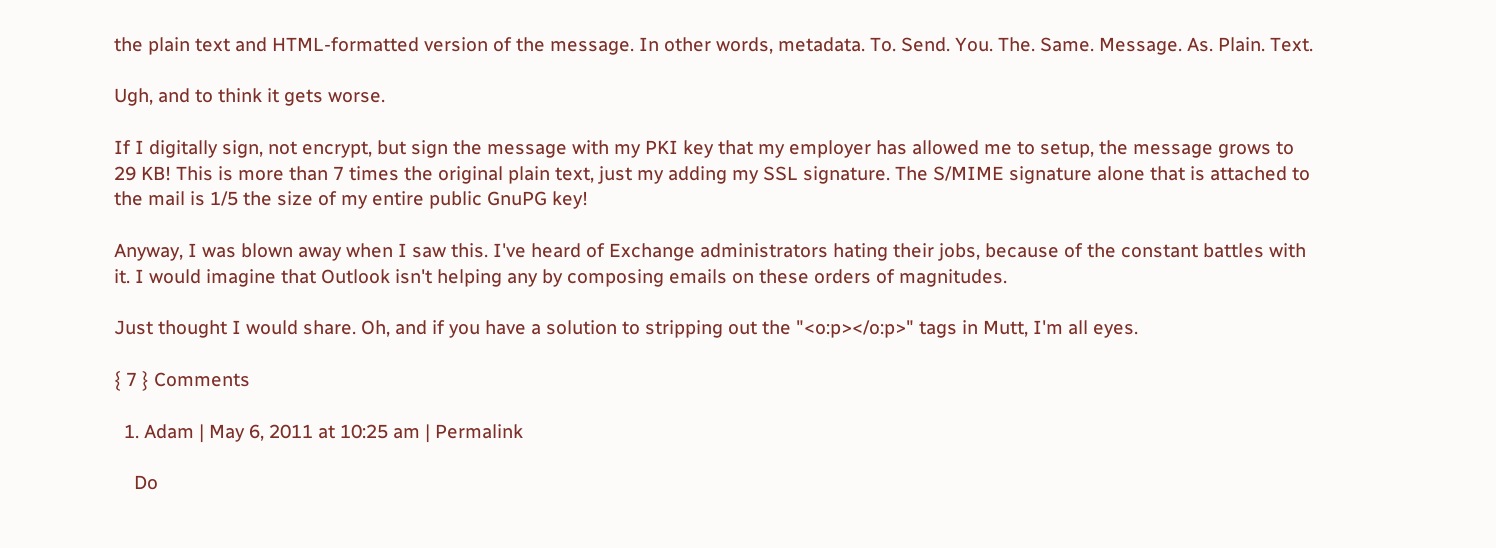the plain text and HTML-formatted version of the message. In other words, metadata. To. Send. You. The. Same. Message. As. Plain. Text.

Ugh, and to think it gets worse.

If I digitally sign, not encrypt, but sign the message with my PKI key that my employer has allowed me to setup, the message grows to 29 KB! This is more than 7 times the original plain text, just my adding my SSL signature. The S/MIME signature alone that is attached to the mail is 1/5 the size of my entire public GnuPG key!

Anyway, I was blown away when I saw this. I've heard of Exchange administrators hating their jobs, because of the constant battles with it. I would imagine that Outlook isn't helping any by composing emails on these orders of magnitudes.

Just thought I would share. Oh, and if you have a solution to stripping out the "<o:p></o:p>" tags in Mutt, I'm all eyes.

{ 7 } Comments

  1. Adam | May 6, 2011 at 10:25 am | Permalink

    Do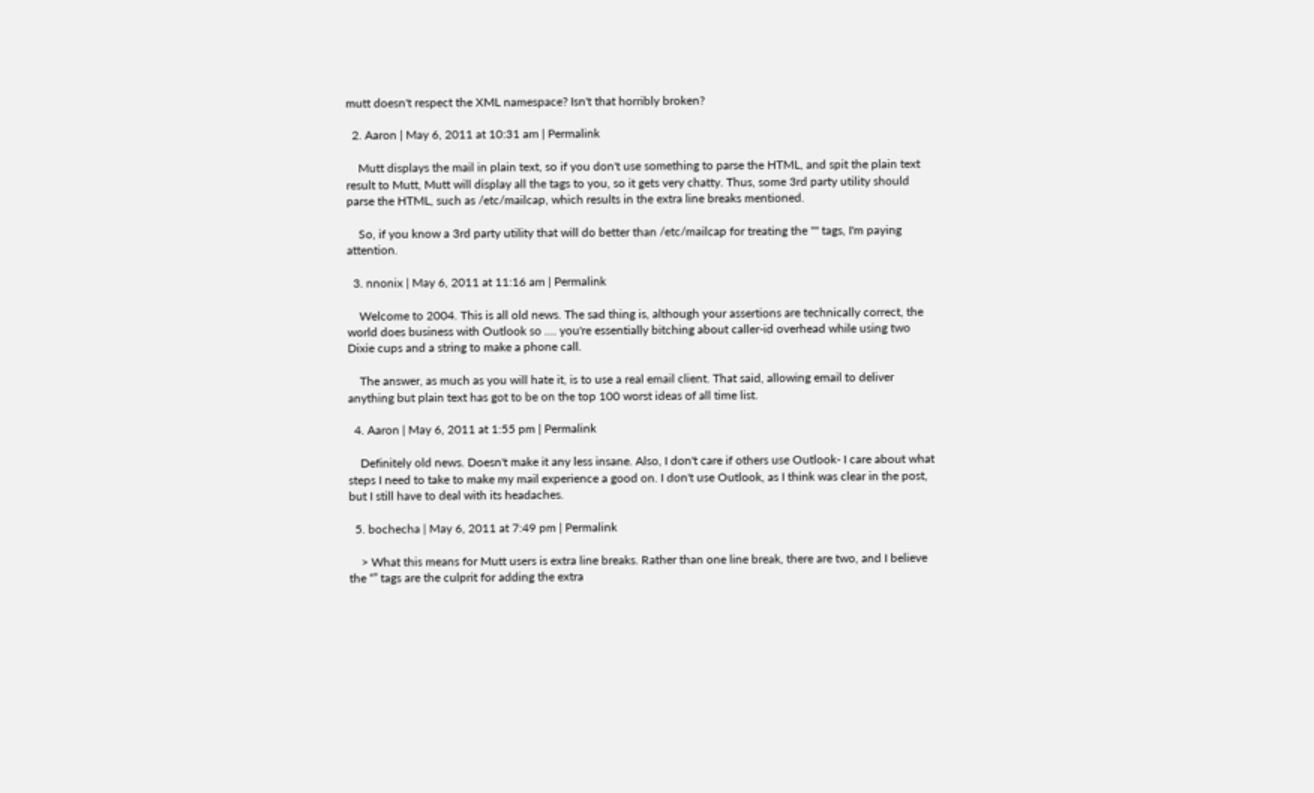mutt doesn't respect the XML namespace? Isn't that horribly broken?

  2. Aaron | May 6, 2011 at 10:31 am | Permalink

    Mutt displays the mail in plain text, so if you don't use something to parse the HTML, and spit the plain text result to Mutt, Mutt will display all the tags to you, so it gets very chatty. Thus, some 3rd party utility should parse the HTML, such as /etc/mailcap, which results in the extra line breaks mentioned.

    So, if you know a 3rd party utility that will do better than /etc/mailcap for treating the "" tags, I'm paying attention.

  3. nnonix | May 6, 2011 at 11:16 am | Permalink

    Welcome to 2004. This is all old news. The sad thing is, although your assertions are technically correct, the world does business with Outlook so .... you're essentially bitching about caller-id overhead while using two Dixie cups and a string to make a phone call.

    The answer, as much as you will hate it, is to use a real email client. That said, allowing email to deliver anything but plain text has got to be on the top 100 worst ideas of all time list.

  4. Aaron | May 6, 2011 at 1:55 pm | Permalink

    Definitely old news. Doesn't make it any less insane. Also, I don't care if others use Outlook- I care about what steps I need to take to make my mail experience a good on. I don't use Outlook, as I think was clear in the post, but I still have to deal with its headaches.

  5. bochecha | May 6, 2011 at 7:49 pm | Permalink

    > What this means for Mutt users is extra line breaks. Rather than one line break, there are two, and I believe the “” tags are the culprit for adding the extra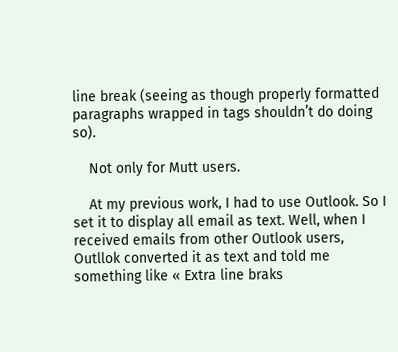line break (seeing as though properly formatted paragraphs wrapped in tags shouldn’t do doing so).

    Not only for Mutt users.

    At my previous work, I had to use Outlook. So I set it to display all email as text. Well, when I received emails from other Outlook users, Outllok converted it as text and told me something like « Extra line braks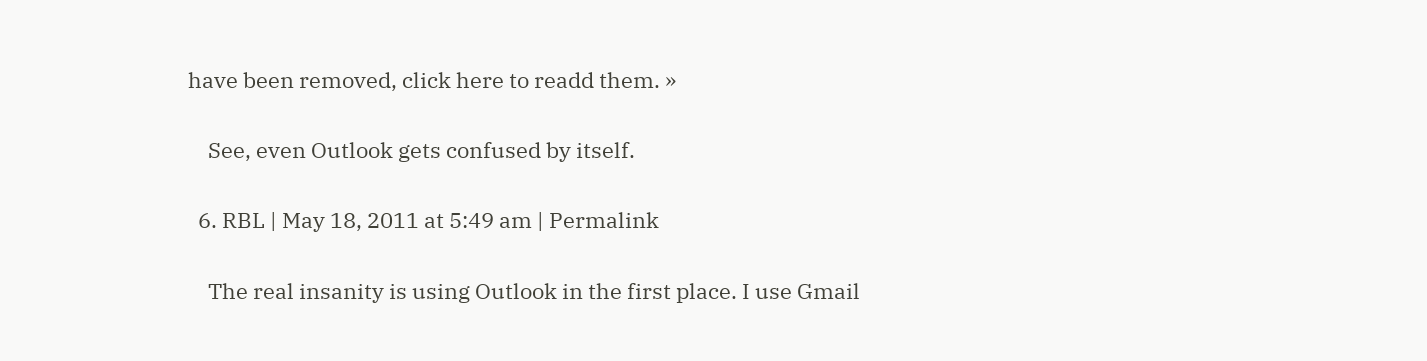have been removed, click here to readd them. »

    See, even Outlook gets confused by itself.

  6. RBL | May 18, 2011 at 5:49 am | Permalink

    The real insanity is using Outlook in the first place. I use Gmail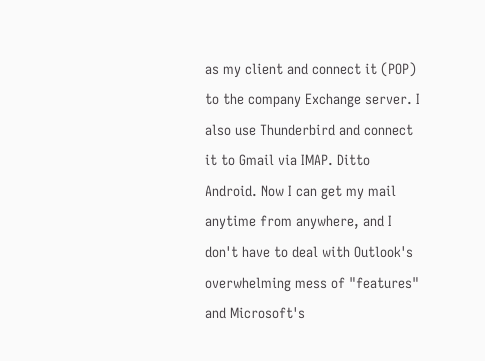as my client and connect it (POP) to the company Exchange server. I also use Thunderbird and connect it to Gmail via IMAP. Ditto Android. Now I can get my mail anytime from anywhere, and I don't have to deal with Outlook's overwhelming mess of "features" and Microsoft's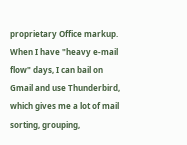proprietary Office markup. When I have "heavy e-mail flow" days, I can bail on Gmail and use Thunderbird, which gives me a lot of mail sorting, grouping,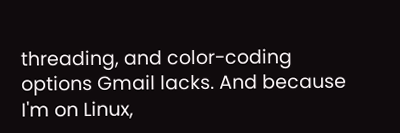threading, and color-coding options Gmail lacks. And because I'm on Linux,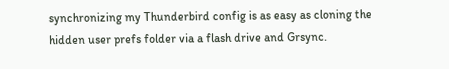synchronizing my Thunderbird config is as easy as cloning the hidden user prefs folder via a flash drive and Grsync.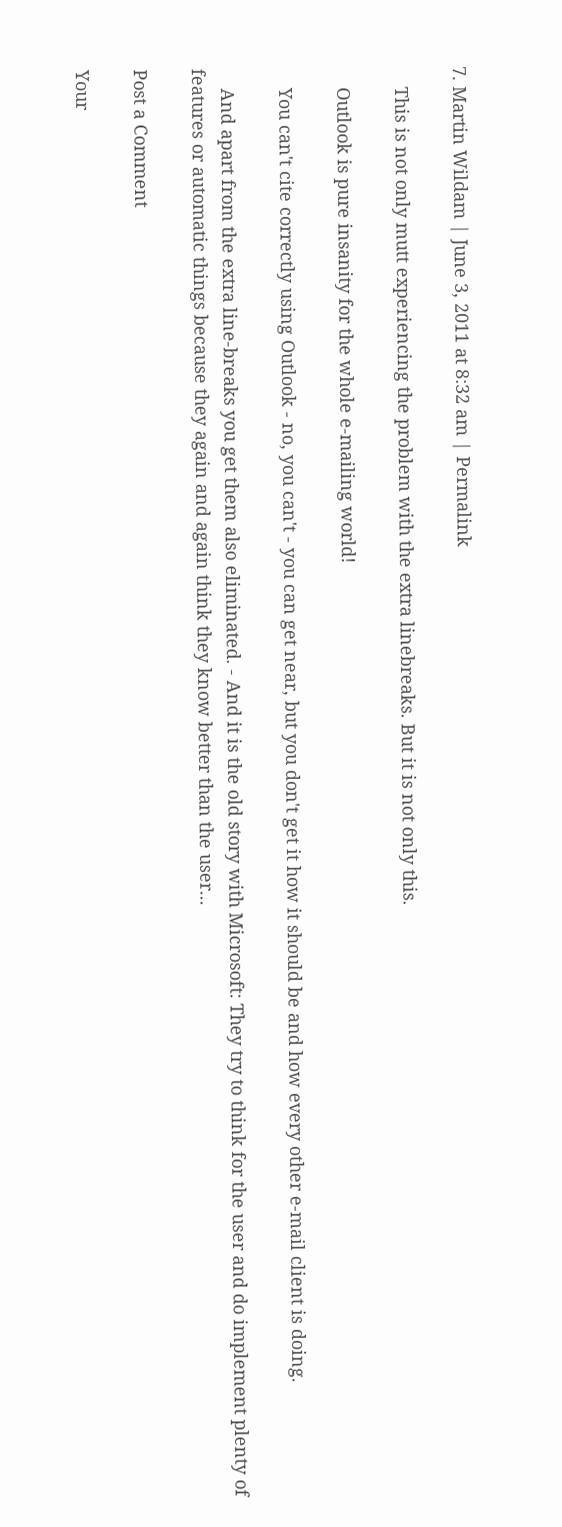7. Martin Wildam | June 3, 2011 at 8:32 am | Permalink

    This is not only mutt experiencing the problem with the extra linebreaks. But it is not only this.

    Outlook is pure insanity for the whole e-mailing world!

    You can't cite correctly using Outlook - no, you can't - you can get near, but you don't get it how it should be and how every other e-mail client is doing.

    And apart from the extra line-breaks you get them also eliminated. - And it is the old story with Microsoft: They try to think for the user and do implement plenty of features or automatic things because they again and again think they know better than the user...

Post a Comment

Your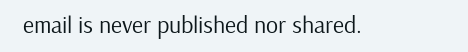email is never published nor shared.